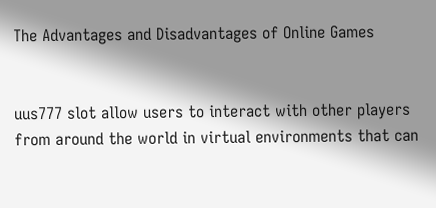The Advantages and Disadvantages of Online Games


uus777 slot allow users to interact with other players from around the world in virtual environments that can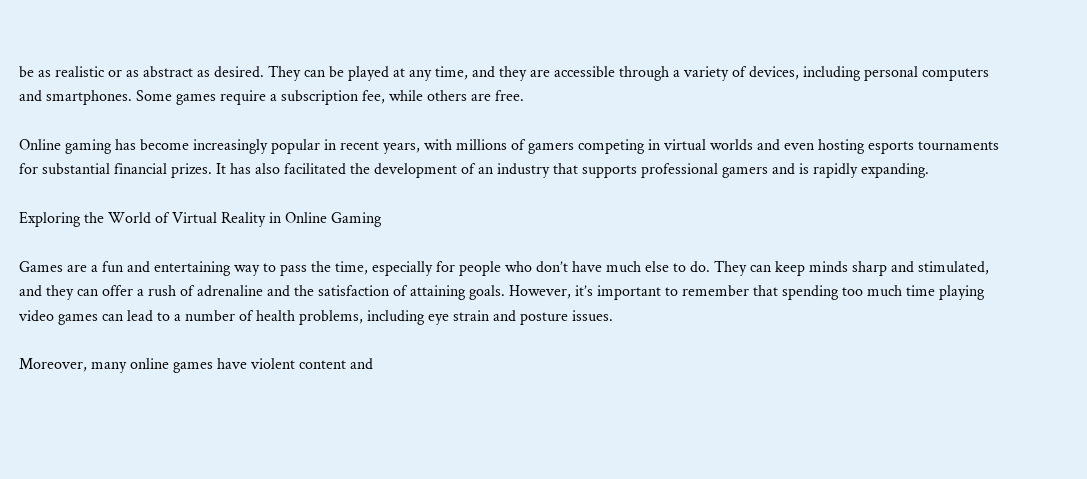be as realistic or as abstract as desired. They can be played at any time, and they are accessible through a variety of devices, including personal computers and smartphones. Some games require a subscription fee, while others are free.

Online gaming has become increasingly popular in recent years, with millions of gamers competing in virtual worlds and even hosting esports tournaments for substantial financial prizes. It has also facilitated the development of an industry that supports professional gamers and is rapidly expanding.

Exploring the World of Virtual Reality in Online Gaming

Games are a fun and entertaining way to pass the time, especially for people who don’t have much else to do. They can keep minds sharp and stimulated, and they can offer a rush of adrenaline and the satisfaction of attaining goals. However, it’s important to remember that spending too much time playing video games can lead to a number of health problems, including eye strain and posture issues.

Moreover, many online games have violent content and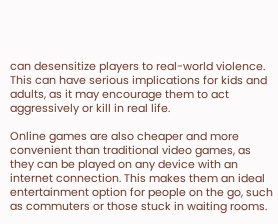can desensitize players to real-world violence. This can have serious implications for kids and adults, as it may encourage them to act aggressively or kill in real life.

Online games are also cheaper and more convenient than traditional video games, as they can be played on any device with an internet connection. This makes them an ideal entertainment option for people on the go, such as commuters or those stuck in waiting rooms.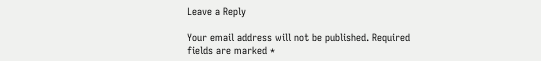Leave a Reply

Your email address will not be published. Required fields are marked *